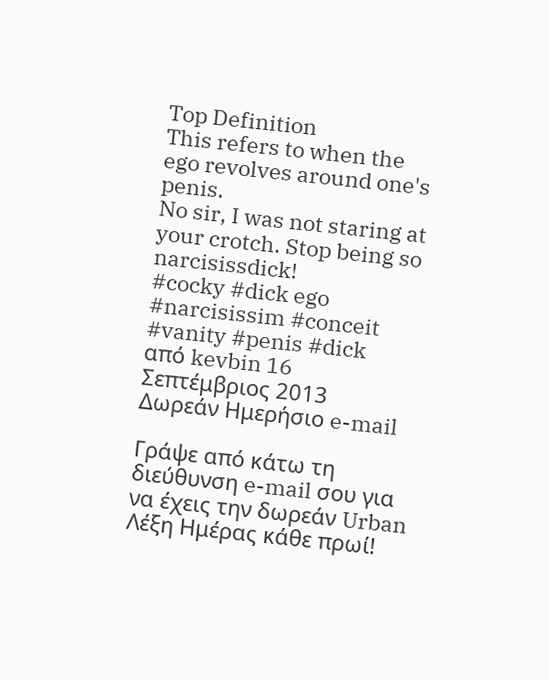Top Definition
This refers to when the ego revolves around one's penis.
No sir, I was not staring at your crotch. Stop being so narcisissdick!
#cocky #dick ego #narcisissim #conceit #vanity #penis #dick
από kevbin 16 Σεπτέμβριος 2013
Δωρεάν Ημερήσιο e-mail

Γράψε από κάτω τη διεύθυνση e-mail σου για να έχεις την δωρεάν Urban Λέξη Ημέρας κάθε πρωί!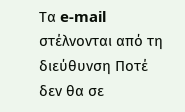Τα e-mail στέλνονται από τη διεύθυνση Ποτέ δεν θα σε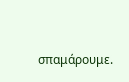σπαμάρουμε.